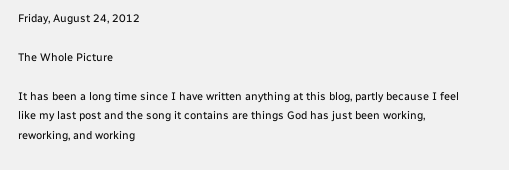Friday, August 24, 2012

The Whole Picture

It has been a long time since I have written anything at this blog, partly because I feel like my last post and the song it contains are things God has just been working, reworking, and working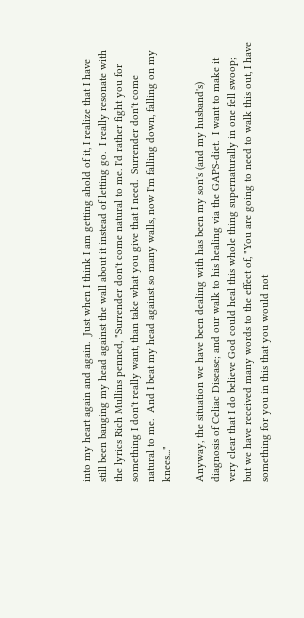into my heart again and again.  Just when I think I am getting ahold of it, I realize that I have still been banging my head against the wall about it instead of letting go.  I really resonate with the lyrics Rich Mullins penned, "Surrender don't come natural to me. I'd rather fight you for something I don't really want, than take what you give that I need.  Surrender don't come natural to me.  And I beat my head against so many walls, now I'm falling down, falling on my knees..."

Anyway, the situation we have been dealing with has been my son's (and my husband's) diagnosis of Celiac Disease; and our walk to his healing via the GAPS-diet.  I want to make it very clear that I do believe God could heal this whole thing supernaturally in one fell swoop; but we have received many words to the effect of, "You are going to need to walk this out, I have something for you in this that you would not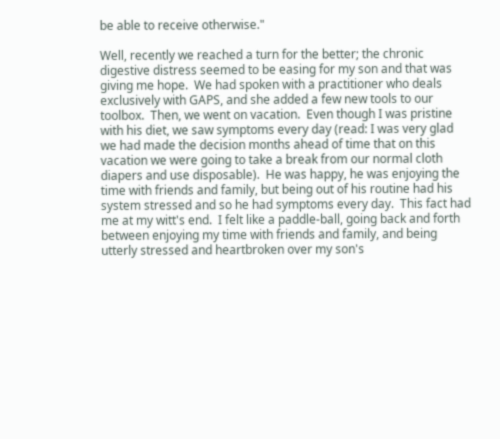be able to receive otherwise."

Well, recently we reached a turn for the better; the chronic digestive distress seemed to be easing for my son and that was giving me hope.  We had spoken with a practitioner who deals exclusively with GAPS, and she added a few new tools to our toolbox.  Then, we went on vacation.  Even though I was pristine with his diet, we saw symptoms every day (read: I was very glad we had made the decision months ahead of time that on this vacation we were going to take a break from our normal cloth diapers and use disposable).  He was happy, he was enjoying the time with friends and family, but being out of his routine had his system stressed and so he had symptoms every day.  This fact had me at my witt's end.  I felt like a paddle-ball, going back and forth between enjoying my time with friends and family, and being utterly stressed and heartbroken over my son's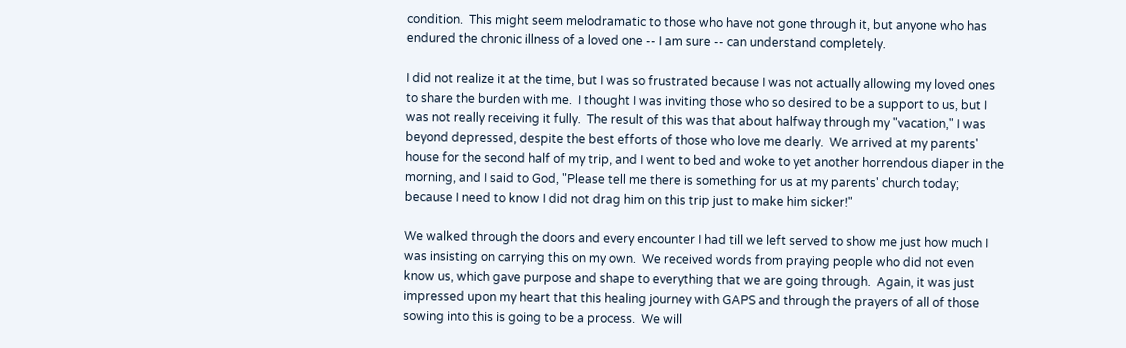condition.  This might seem melodramatic to those who have not gone through it, but anyone who has endured the chronic illness of a loved one -- I am sure -- can understand completely.

I did not realize it at the time, but I was so frustrated because I was not actually allowing my loved ones to share the burden with me.  I thought I was inviting those who so desired to be a support to us, but I was not really receiving it fully.  The result of this was that about halfway through my "vacation," I was beyond depressed, despite the best efforts of those who love me dearly.  We arrived at my parents' house for the second half of my trip, and I went to bed and woke to yet another horrendous diaper in the morning, and I said to God, "Please tell me there is something for us at my parents' church today; because I need to know I did not drag him on this trip just to make him sicker!"

We walked through the doors and every encounter I had till we left served to show me just how much I was insisting on carrying this on my own.  We received words from praying people who did not even know us, which gave purpose and shape to everything that we are going through.  Again, it was just impressed upon my heart that this healing journey with GAPS and through the prayers of all of those sowing into this is going to be a process.  We will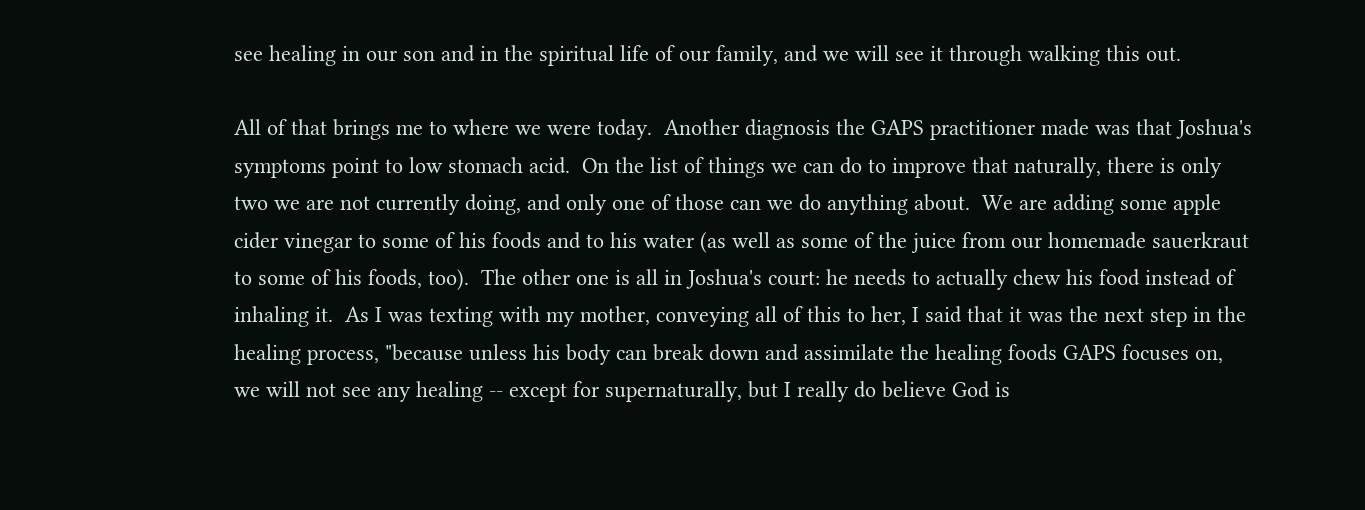see healing in our son and in the spiritual life of our family, and we will see it through walking this out.

All of that brings me to where we were today.  Another diagnosis the GAPS practitioner made was that Joshua's symptoms point to low stomach acid.  On the list of things we can do to improve that naturally, there is only two we are not currently doing, and only one of those can we do anything about.  We are adding some apple cider vinegar to some of his foods and to his water (as well as some of the juice from our homemade sauerkraut to some of his foods, too).  The other one is all in Joshua's court: he needs to actually chew his food instead of inhaling it.  As I was texting with my mother, conveying all of this to her, I said that it was the next step in the healing process, "because unless his body can break down and assimilate the healing foods GAPS focuses on, we will not see any healing -- except for supernaturally, but I really do believe God is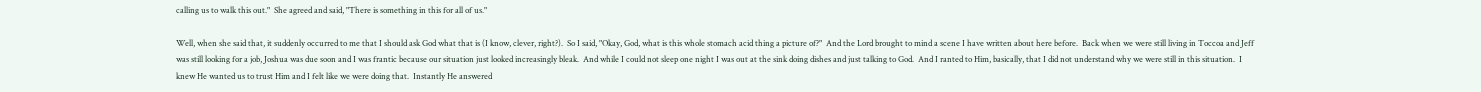calling us to walk this out."  She agreed and said, "There is something in this for all of us."

Well, when she said that, it suddenly occurred to me that I should ask God what that is (I know, clever, right?).  So I said, "Okay, God, what is this whole stomach acid thing a picture of?"  And the Lord brought to mind a scene I have written about here before.  Back when we were still living in Toccoa and Jeff was still looking for a job, Joshua was due soon and I was frantic because our situation just looked increasingly bleak.  And while I could not sleep one night I was out at the sink doing dishes and just talking to God.  And I ranted to Him, basically, that I did not understand why we were still in this situation.  I knew He wanted us to trust Him and I felt like we were doing that.  Instantly He answered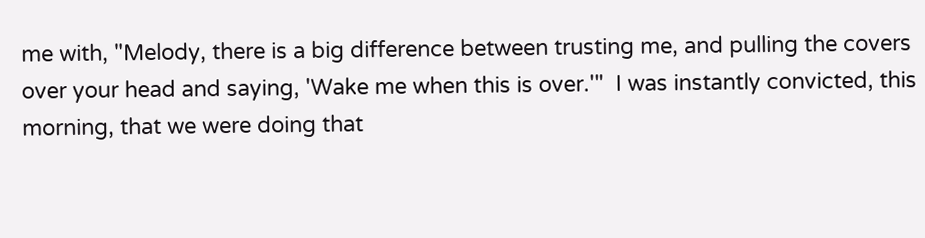me with, "Melody, there is a big difference between trusting me, and pulling the covers over your head and saying, 'Wake me when this is over.'"  I was instantly convicted, this morning, that we were doing that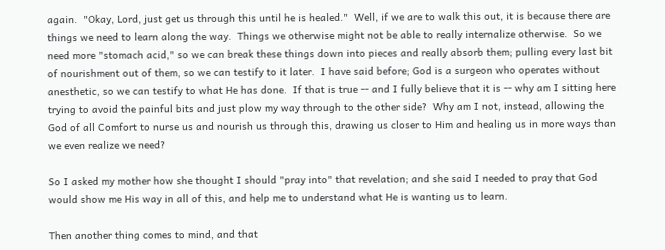again.  "Okay, Lord, just get us through this until he is healed."  Well, if we are to walk this out, it is because there are things we need to learn along the way.  Things we otherwise might not be able to really internalize otherwise.  So we need more "stomach acid," so we can break these things down into pieces and really absorb them; pulling every last bit of nourishment out of them, so we can testify to it later.  I have said before; God is a surgeon who operates without anesthetic, so we can testify to what He has done.  If that is true -- and I fully believe that it is -- why am I sitting here trying to avoid the painful bits and just plow my way through to the other side?  Why am I not, instead, allowing the God of all Comfort to nurse us and nourish us through this, drawing us closer to Him and healing us in more ways than we even realize we need?

So I asked my mother how she thought I should "pray into" that revelation; and she said I needed to pray that God would show me His way in all of this, and help me to understand what He is wanting us to learn.

Then another thing comes to mind, and that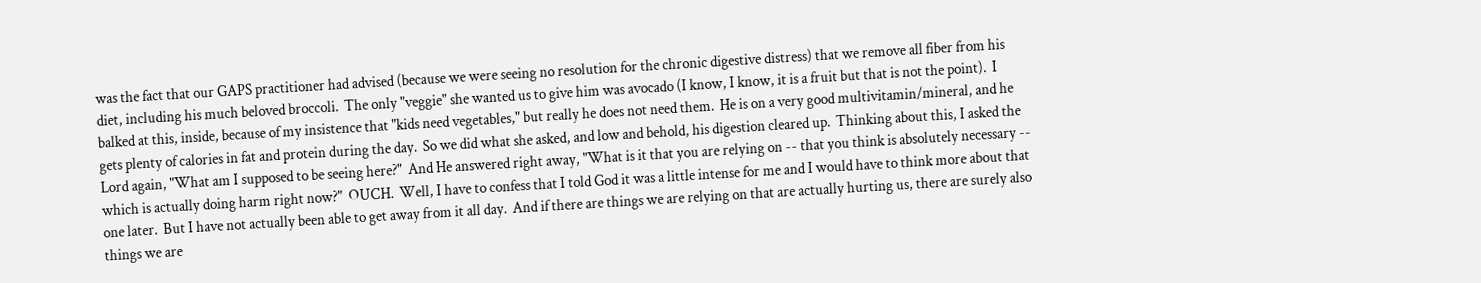was the fact that our GAPS practitioner had advised (because we were seeing no resolution for the chronic digestive distress) that we remove all fiber from his diet, including his much beloved broccoli.  The only "veggie" she wanted us to give him was avocado (I know, I know, it is a fruit but that is not the point).  I balked at this, inside, because of my insistence that "kids need vegetables," but really he does not need them.  He is on a very good multivitamin/mineral, and he gets plenty of calories in fat and protein during the day.  So we did what she asked, and low and behold, his digestion cleared up.  Thinking about this, I asked the Lord again, "What am I supposed to be seeing here?"  And He answered right away, "What is it that you are relying on -- that you think is absolutely necessary -- which is actually doing harm right now?"  OUCH.  Well, I have to confess that I told God it was a little intense for me and I would have to think more about that one later.  But I have not actually been able to get away from it all day.  And if there are things we are relying on that are actually hurting us, there are surely also things we are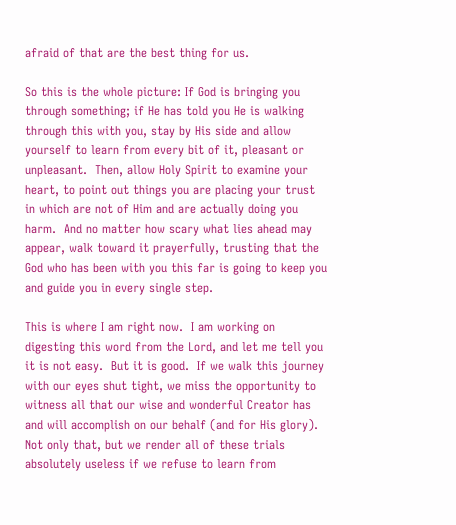afraid of that are the best thing for us.

So this is the whole picture: If God is bringing you through something; if He has told you He is walking through this with you, stay by His side and allow yourself to learn from every bit of it, pleasant or unpleasant.  Then, allow Holy Spirit to examine your heart, to point out things you are placing your trust in which are not of Him and are actually doing you harm.  And no matter how scary what lies ahead may appear, walk toward it prayerfully, trusting that the God who has been with you this far is going to keep you and guide you in every single step.

This is where I am right now.  I am working on digesting this word from the Lord, and let me tell you it is not easy.  But it is good.  If we walk this journey with our eyes shut tight, we miss the opportunity to witness all that our wise and wonderful Creator has and will accomplish on our behalf (and for His glory).  Not only that, but we render all of these trials absolutely useless if we refuse to learn from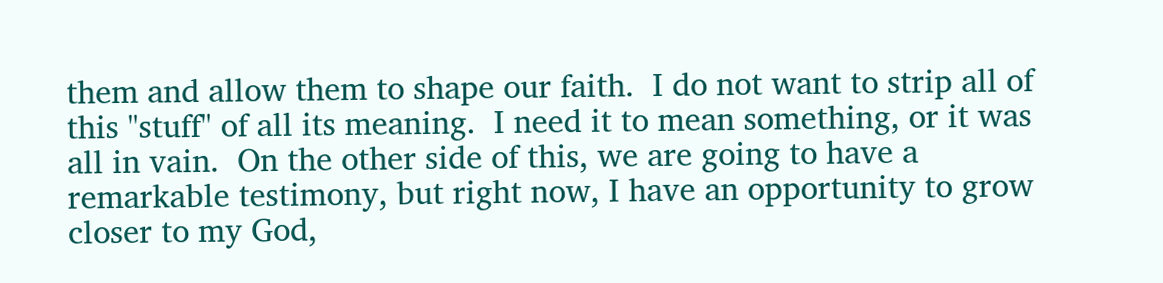them and allow them to shape our faith.  I do not want to strip all of this "stuff" of all its meaning.  I need it to mean something, or it was all in vain.  On the other side of this, we are going to have a remarkable testimony, but right now, I have an opportunity to grow closer to my God,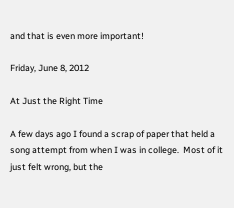and that is even more important!

Friday, June 8, 2012

At Just the Right Time

A few days ago I found a scrap of paper that held a song attempt from when I was in college.  Most of it just felt wrong, but the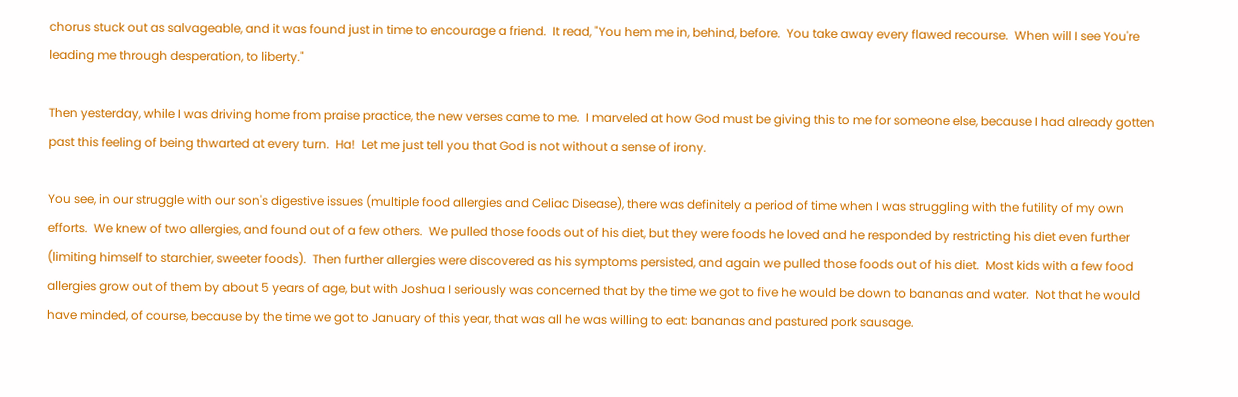chorus stuck out as salvageable, and it was found just in time to encourage a friend.  It read, "You hem me in, behind, before.  You take away every flawed recourse.  When will I see You're leading me through desperation, to liberty."

Then yesterday, while I was driving home from praise practice, the new verses came to me.  I marveled at how God must be giving this to me for someone else, because I had already gotten past this feeling of being thwarted at every turn.  Ha!  Let me just tell you that God is not without a sense of irony.

You see, in our struggle with our son's digestive issues (multiple food allergies and Celiac Disease), there was definitely a period of time when I was struggling with the futility of my own efforts.  We knew of two allergies, and found out of a few others.  We pulled those foods out of his diet, but they were foods he loved and he responded by restricting his diet even further (limiting himself to starchier, sweeter foods).  Then further allergies were discovered as his symptoms persisted, and again we pulled those foods out of his diet.  Most kids with a few food allergies grow out of them by about 5 years of age, but with Joshua I seriously was concerned that by the time we got to five he would be down to bananas and water.  Not that he would have minded, of course, because by the time we got to January of this year, that was all he was willing to eat: bananas and pastured pork sausage.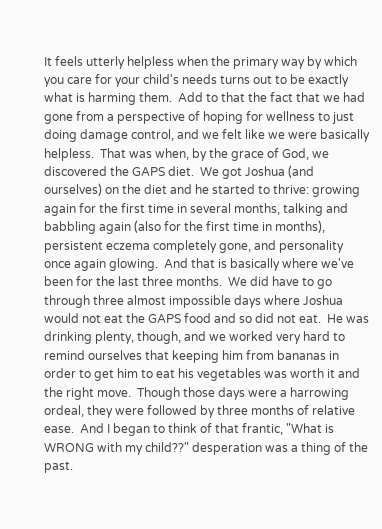It feels utterly helpless when the primary way by which you care for your child's needs turns out to be exactly what is harming them.  Add to that the fact that we had gone from a perspective of hoping for wellness to just doing damage control, and we felt like we were basically helpless.  That was when, by the grace of God, we discovered the GAPS diet.  We got Joshua (and ourselves) on the diet and he started to thrive: growing again for the first time in several months, talking and babbling again (also for the first time in months), persistent eczema completely gone, and personality once again glowing.  And that is basically where we've been for the last three months.  We did have to go through three almost impossible days where Joshua would not eat the GAPS food and so did not eat.  He was drinking plenty, though, and we worked very hard to remind ourselves that keeping him from bananas in order to get him to eat his vegetables was worth it and the right move.  Though those days were a harrowing ordeal, they were followed by three months of relative ease.  And I began to think of that frantic, "What is WRONG with my child??" desperation was a thing of the past.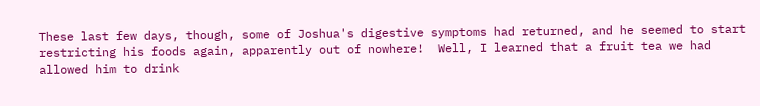These last few days, though, some of Joshua's digestive symptoms had returned, and he seemed to start restricting his foods again, apparently out of nowhere!  Well, I learned that a fruit tea we had allowed him to drink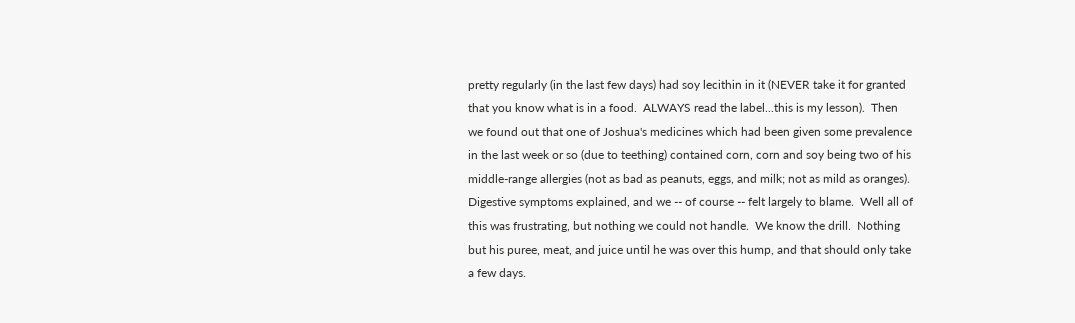pretty regularly (in the last few days) had soy lecithin in it (NEVER take it for granted that you know what is in a food.  ALWAYS read the label...this is my lesson).  Then we found out that one of Joshua's medicines which had been given some prevalence in the last week or so (due to teething) contained corn, corn and soy being two of his middle-range allergies (not as bad as peanuts, eggs, and milk; not as mild as oranges).  Digestive symptoms explained, and we -- of course -- felt largely to blame.  Well all of this was frustrating, but nothing we could not handle.  We know the drill.  Nothing but his puree, meat, and juice until he was over this hump, and that should only take a few days.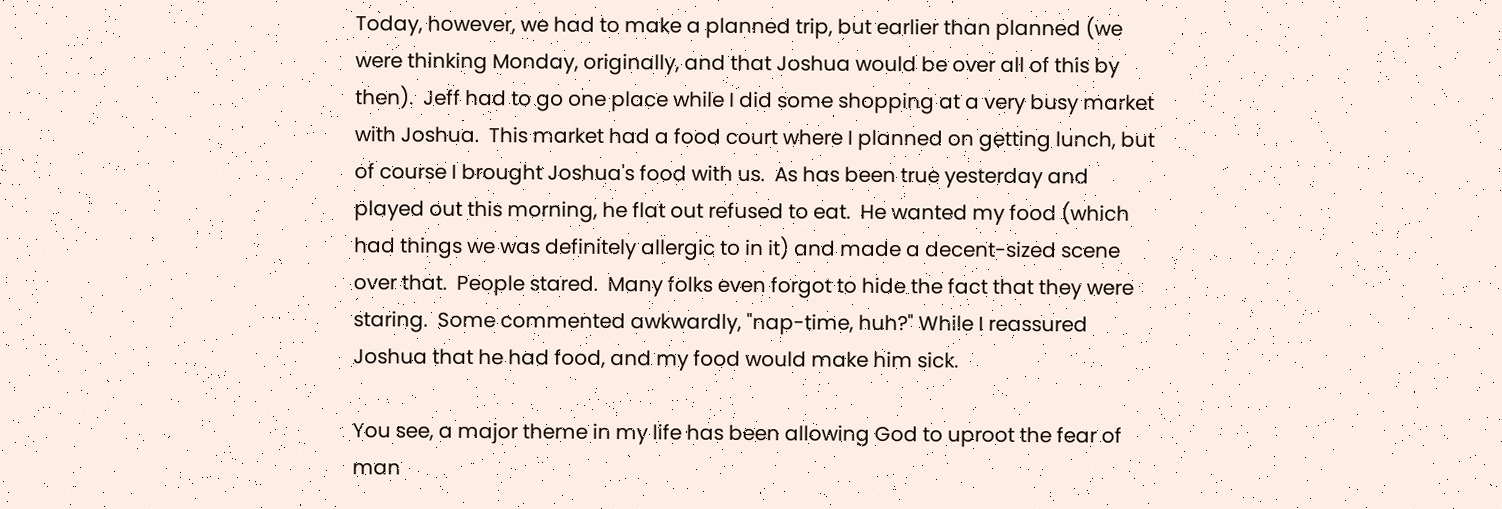Today, however, we had to make a planned trip, but earlier than planned (we were thinking Monday, originally, and that Joshua would be over all of this by then).  Jeff had to go one place while I did some shopping at a very busy market with Joshua.  This market had a food court where I planned on getting lunch, but of course I brought Joshua's food with us.  As has been true yesterday and played out this morning, he flat out refused to eat.  He wanted my food (which had things we was definitely allergic to in it) and made a decent-sized scene over that.  People stared.  Many folks even forgot to hide the fact that they were staring.  Some commented awkwardly, "nap-time, huh?" While I reassured Joshua that he had food, and my food would make him sick.

You see, a major theme in my life has been allowing God to uproot the fear of man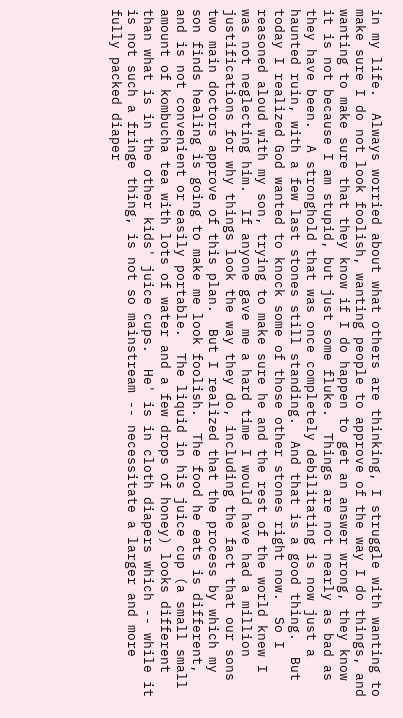in my life.  Always worried about what others are thinking, I struggle with wanting to make sure I do not look foolish, wanting people to approve of the way I do things, and wanting to make sure that they know if I do happen to get an answer wrong, they know it is not because I am stupid, but just some fluke.  Things are not nearly as bad as they have been.  A stronghold that was once completely debilitating is now just a haunted ruin, with a few last stones still standing.  And that is a good thing.  But today I realized God wanted to knock some of those other stones right now.  So I reasoned aloud with my son, trying to make sure he and the rest of the world knew I was not neglecting him.  If anyone gave me a hard time I would have had a million justifications for why things look the way they do, including the fact that our sons two main doctors approve of this plan.  But I realized that the process by which my son finds healing is going to make me look foolish.  The food he eats is different, and is not convenient or easily portable.  The liquid in his juice cup (a small small amount of kombucha tea with lots of water and a few drops of honey) looks different than what is in the other kids' juice cups.  He' is in cloth diapers which -- while it is not such a fringe thing, is not so mainstream -- necessitate a larger and more fully packed diaper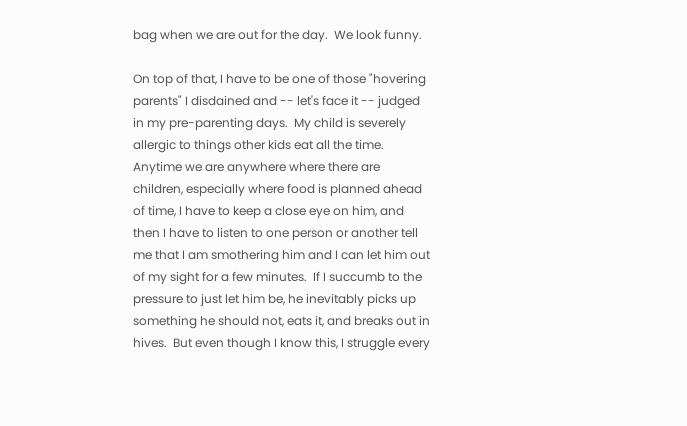bag when we are out for the day.  We look funny.

On top of that, I have to be one of those "hovering parents" I disdained and -- let's face it -- judged in my pre-parenting days.  My child is severely allergic to things other kids eat all the time.  Anytime we are anywhere where there are children, especially where food is planned ahead of time, I have to keep a close eye on him, and then I have to listen to one person or another tell me that I am smothering him and I can let him out of my sight for a few minutes.  If I succumb to the pressure to just let him be, he inevitably picks up something he should not, eats it, and breaks out in hives.  But even though I know this, I struggle every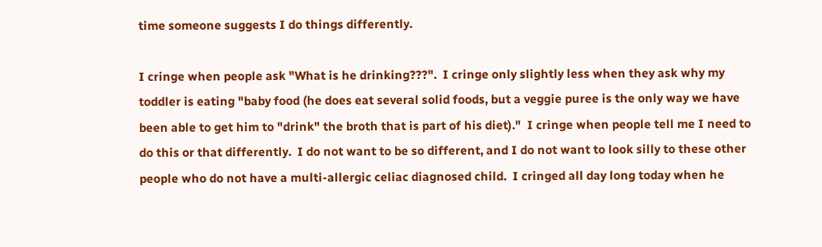time someone suggests I do things differently.

I cringe when people ask "What is he drinking???".  I cringe only slightly less when they ask why my toddler is eating "baby food (he does eat several solid foods, but a veggie puree is the only way we have been able to get him to "drink" the broth that is part of his diet)."  I cringe when people tell me I need to do this or that differently.  I do not want to be so different, and I do not want to look silly to these other people who do not have a multi-allergic celiac diagnosed child.  I cringed all day long today when he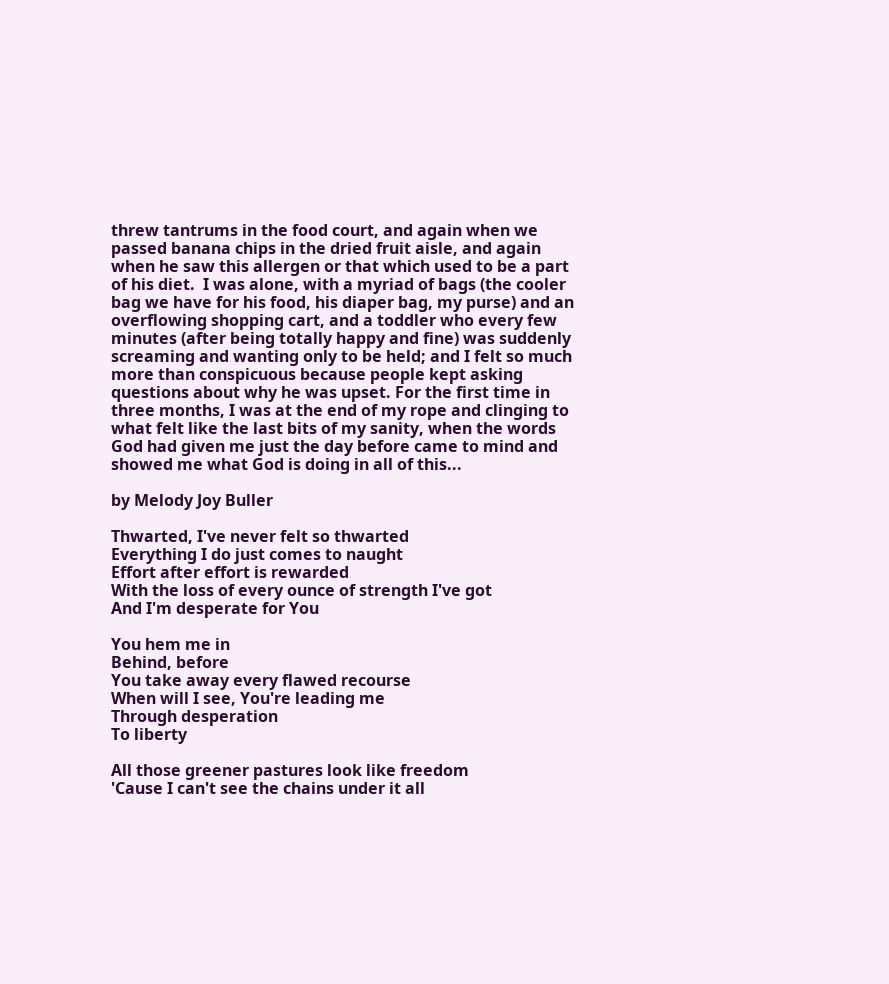threw tantrums in the food court, and again when we passed banana chips in the dried fruit aisle, and again when he saw this allergen or that which used to be a part of his diet.  I was alone, with a myriad of bags (the cooler bag we have for his food, his diaper bag, my purse) and an overflowing shopping cart, and a toddler who every few minutes (after being totally happy and fine) was suddenly screaming and wanting only to be held; and I felt so much more than conspicuous because people kept asking questions about why he was upset. For the first time in three months, I was at the end of my rope and clinging to what felt like the last bits of my sanity, when the words God had given me just the day before came to mind and showed me what God is doing in all of this...

by Melody Joy Buller

Thwarted, I've never felt so thwarted
Everything I do just comes to naught
Effort after effort is rewarded
With the loss of every ounce of strength I've got
And I'm desperate for You

You hem me in
Behind, before
You take away every flawed recourse
When will I see, You're leading me
Through desperation
To liberty

All those greener pastures look like freedom
'Cause I can't see the chains under it all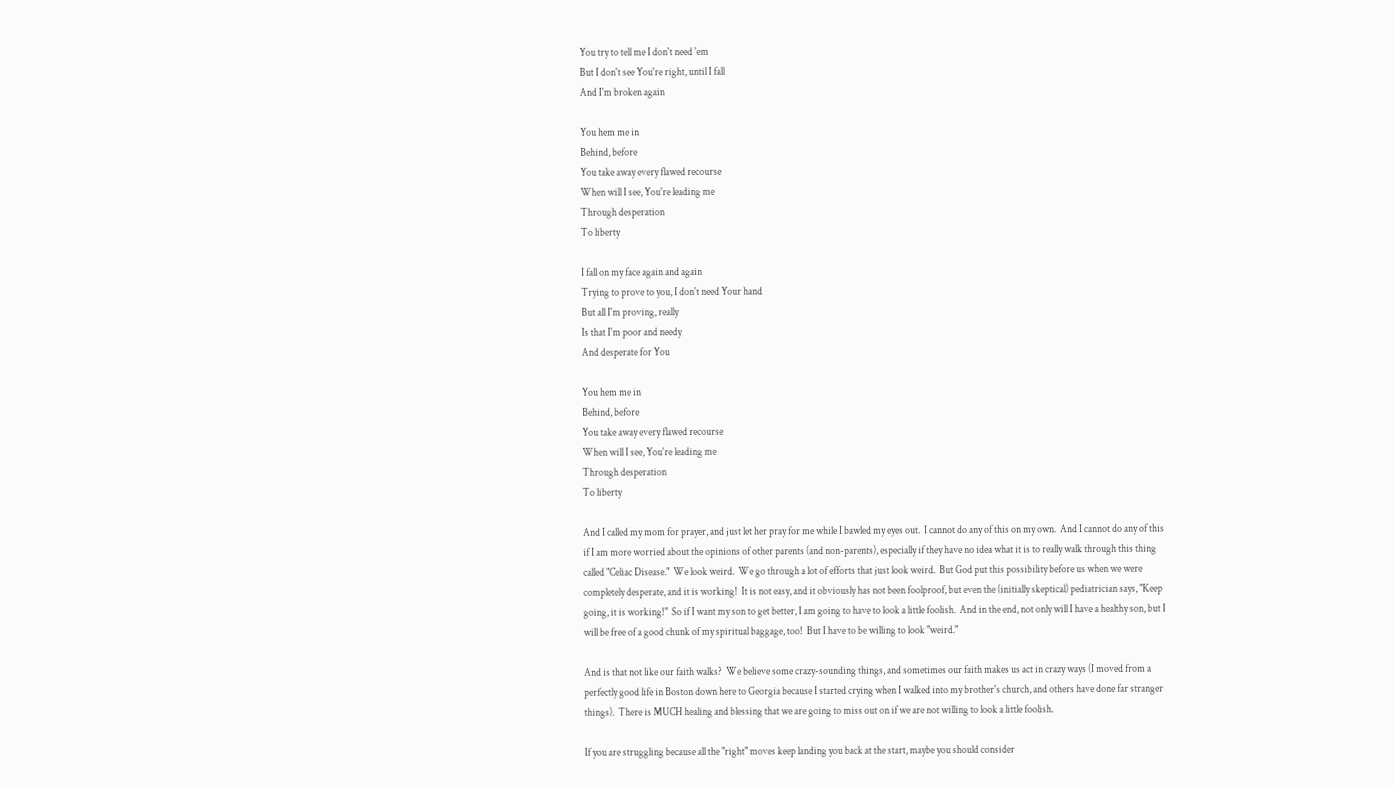You try to tell me I don't need 'em
But I don't see You're right, until I fall
And I'm broken again

You hem me in
Behind, before
You take away every flawed recourse
When will I see, You're leading me
Through desperation
To liberty

I fall on my face again and again
Trying to prove to you, I don't need Your hand
But all I'm proving, really
Is that I'm poor and needy
And desperate for You

You hem me in
Behind, before
You take away every flawed recourse
When will I see, You're leading me
Through desperation
To liberty

And I called my mom for prayer, and just let her pray for me while I bawled my eyes out.  I cannot do any of this on my own.  And I cannot do any of this if I am more worried about the opinions of other parents (and non-parents), especially if they have no idea what it is to really walk through this thing called "Celiac Disease."  We look weird.  We go through a lot of efforts that just look weird.  But God put this possibility before us when we were completely desperate, and it is working!  It is not easy, and it obviously has not been foolproof, but even the (initially skeptical) pediatrician says, "Keep going, it is working!"  So if I want my son to get better, I am going to have to look a little foolish.  And in the end, not only will I have a healthy son, but I will be free of a good chunk of my spiritual baggage, too!  But I have to be willing to look "weird."

And is that not like our faith walks?  We believe some crazy-sounding things, and sometimes our faith makes us act in crazy ways (I moved from a perfectly good life in Boston down here to Georgia because I started crying when I walked into my brother's church, and others have done far stranger things).  There is MUCH healing and blessing that we are going to miss out on if we are not willing to look a little foolish.

If you are struggling because all the "right" moves keep landing you back at the start, maybe you should consider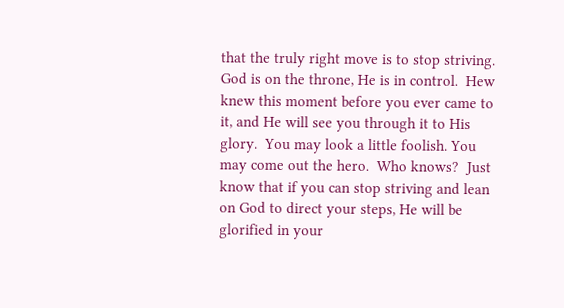that the truly right move is to stop striving.  God is on the throne, He is in control.  Hew knew this moment before you ever came to it, and He will see you through it to His glory.  You may look a little foolish. You may come out the hero.  Who knows?  Just know that if you can stop striving and lean on God to direct your steps, He will be glorified in your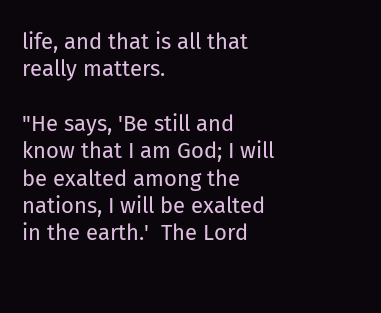life, and that is all that really matters.

"He says, 'Be still and know that I am God; I will be exalted among the nations, I will be exalted in the earth.'  The Lord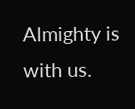Almighty is with us.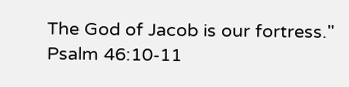The God of Jacob is our fortress."
Psalm 46:10-11